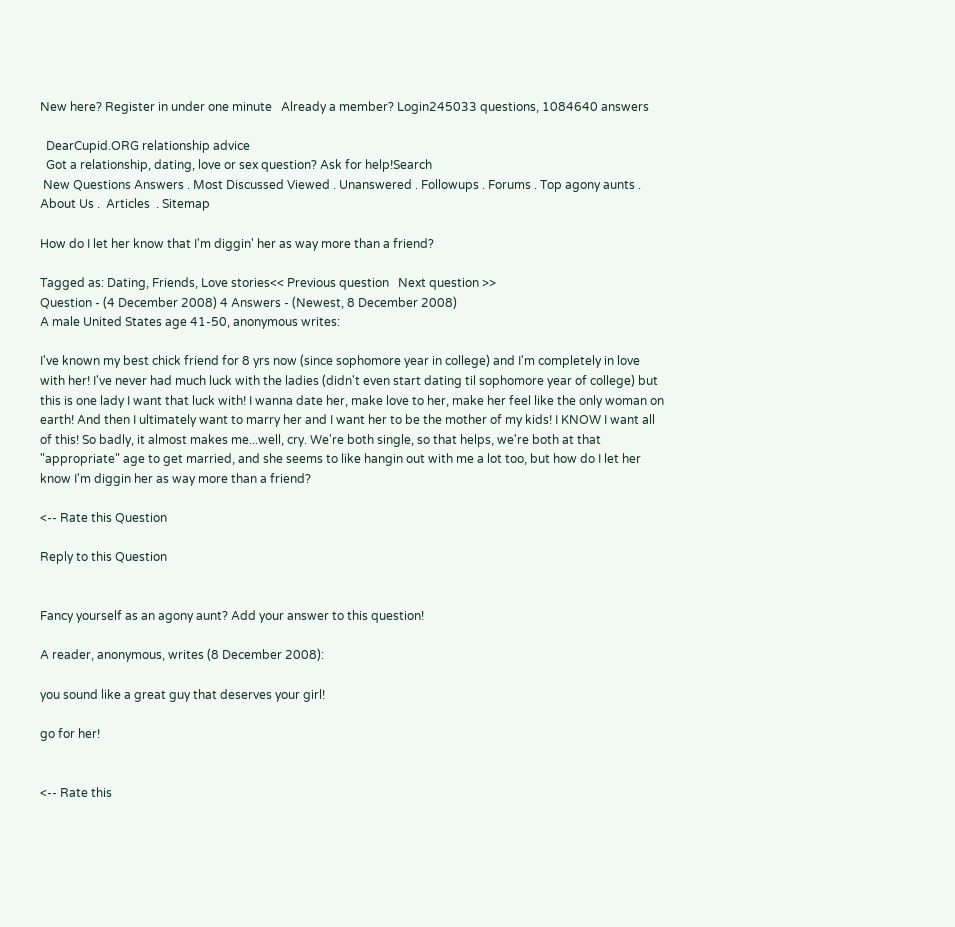New here? Register in under one minute   Already a member? Login245033 questions, 1084640 answers

  DearCupid.ORG relationship advice
  Got a relationship, dating, love or sex question? Ask for help!Search
 New Questions Answers . Most Discussed Viewed . Unanswered . Followups . Forums . Top agony aunts . About Us .  Articles  . Sitemap

How do I let her know that I'm diggin' her as way more than a friend?

Tagged as: Dating, Friends, Love stories<< Previous question   Next question >>
Question - (4 December 2008) 4 Answers - (Newest, 8 December 2008)
A male United States age 41-50, anonymous writes:

I've known my best chick friend for 8 yrs now (since sophomore year in college) and I'm completely in love with her! I've never had much luck with the ladies (didn't even start dating til sophomore year of college) but this is one lady I want that luck with! I wanna date her, make love to her, make her feel like the only woman on earth! And then I ultimately want to marry her and I want her to be the mother of my kids! I KNOW I want all of this! So badly, it almost makes me...well, cry. We're both single, so that helps, we're both at that "appropriate" age to get married, and she seems to like hangin out with me a lot too, but how do I let her know I'm diggin her as way more than a friend?

<-- Rate this Question

Reply to this Question


Fancy yourself as an agony aunt? Add your answer to this question!

A reader, anonymous, writes (8 December 2008):

you sound like a great guy that deserves your girl!

go for her!


<-- Rate this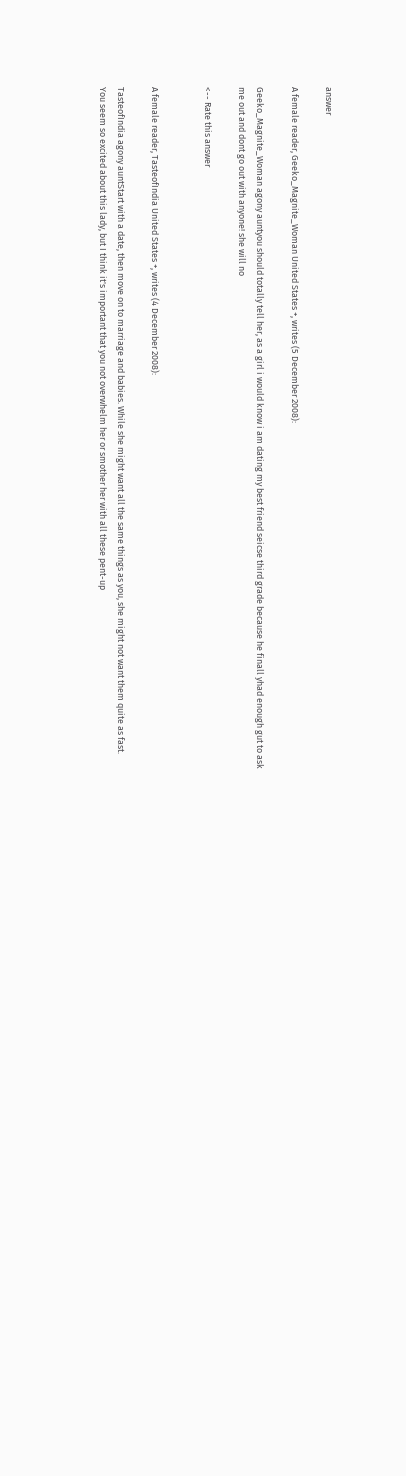answer

A female reader, Geeko_Magnite_Woman United States +, writes (5 December 2008):

Geeko_Magnite_Woman agony auntyou should totally tell her, as a girl i would know i am dating my best friend seicse third grade because he finall yhad enough gut to ask me out and dont go out with anyone! she will no

<-- Rate this answer


A female reader, TasteofIndia United States +, writes (4 December 2008):

TasteofIndia agony auntStart with a date, then move on to marriage and babies. While she might want all the same things as you, she might not want them quite as fast. You seem so excited about this lady, but I think it's important that you not overwhelm her or smother her with all these pent-up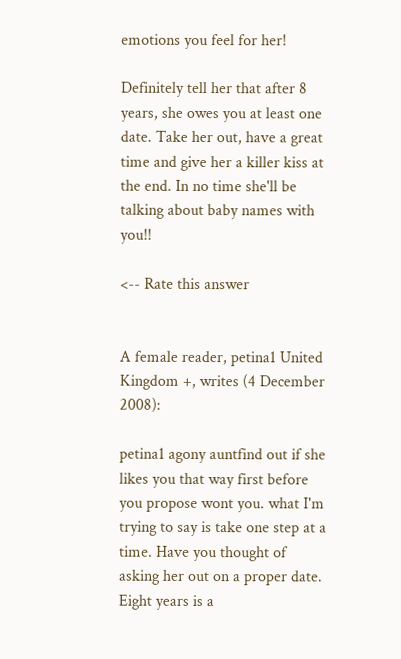emotions you feel for her!

Definitely tell her that after 8 years, she owes you at least one date. Take her out, have a great time and give her a killer kiss at the end. In no time she'll be talking about baby names with you!!

<-- Rate this answer


A female reader, petina1 United Kingdom +, writes (4 December 2008):

petina1 agony auntfind out if she likes you that way first before you propose wont you. what I'm trying to say is take one step at a time. Have you thought of asking her out on a proper date. Eight years is a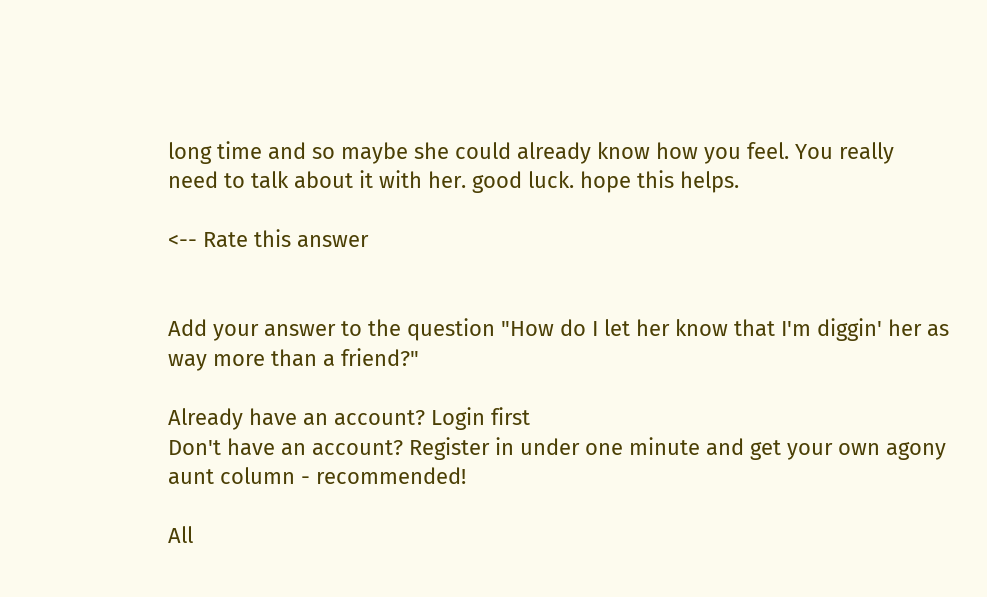long time and so maybe she could already know how you feel. You really need to talk about it with her. good luck. hope this helps.

<-- Rate this answer


Add your answer to the question "How do I let her know that I'm diggin' her as way more than a friend?"

Already have an account? Login first
Don't have an account? Register in under one minute and get your own agony aunt column - recommended!

All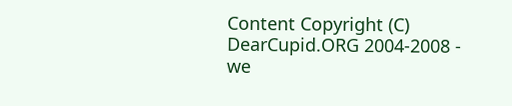Content Copyright (C) DearCupid.ORG 2004-2008 - we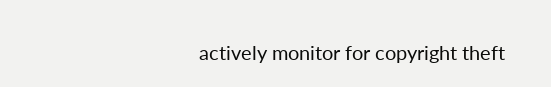actively monitor for copyright theft